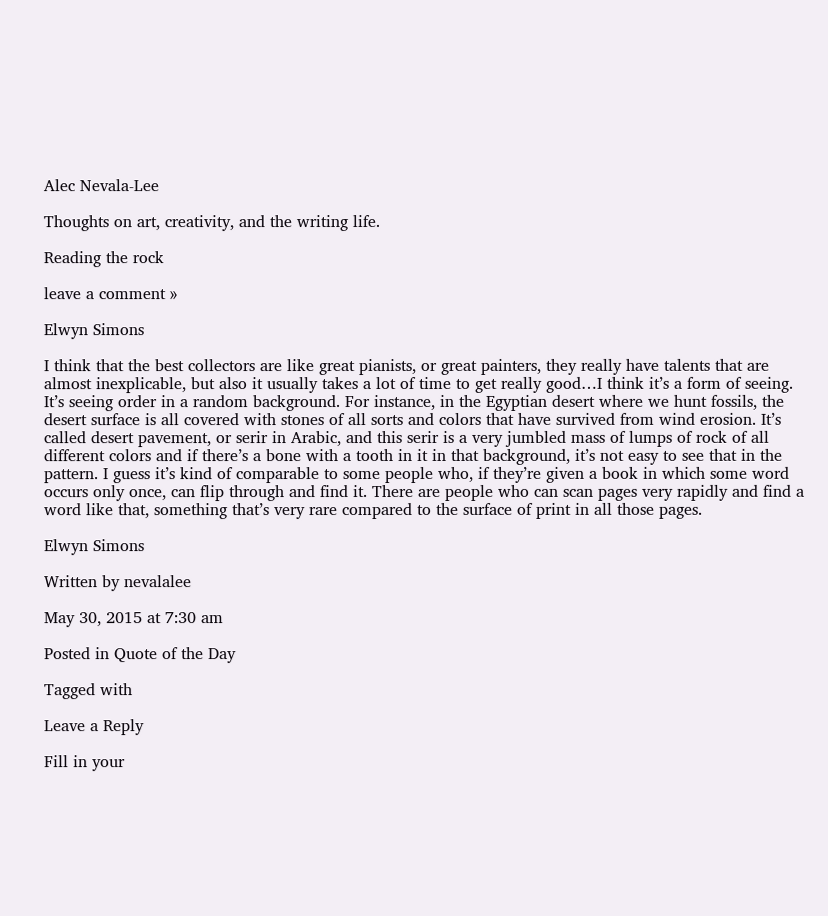Alec Nevala-Lee

Thoughts on art, creativity, and the writing life.

Reading the rock

leave a comment »

Elwyn Simons

I think that the best collectors are like great pianists, or great painters, they really have talents that are almost inexplicable, but also it usually takes a lot of time to get really good…I think it’s a form of seeing. It’s seeing order in a random background. For instance, in the Egyptian desert where we hunt fossils, the desert surface is all covered with stones of all sorts and colors that have survived from wind erosion. It’s called desert pavement, or serir in Arabic, and this serir is a very jumbled mass of lumps of rock of all different colors and if there’s a bone with a tooth in it in that background, it’s not easy to see that in the pattern. I guess it’s kind of comparable to some people who, if they’re given a book in which some word occurs only once, can flip through and find it. There are people who can scan pages very rapidly and find a word like that, something that’s very rare compared to the surface of print in all those pages.

Elwyn Simons

Written by nevalalee

May 30, 2015 at 7:30 am

Posted in Quote of the Day

Tagged with

Leave a Reply

Fill in your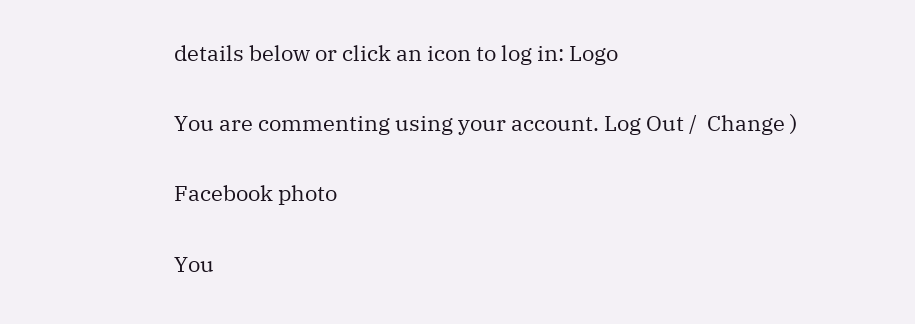details below or click an icon to log in: Logo

You are commenting using your account. Log Out /  Change )

Facebook photo

You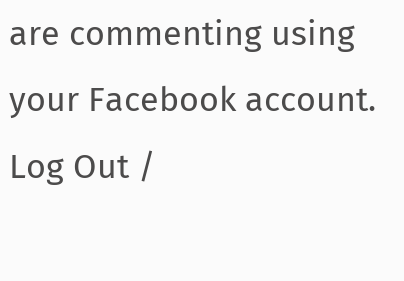are commenting using your Facebook account. Log Out /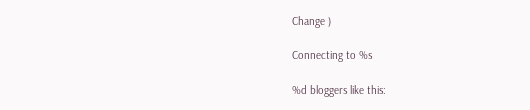Change )

Connecting to %s

%d bloggers like this: